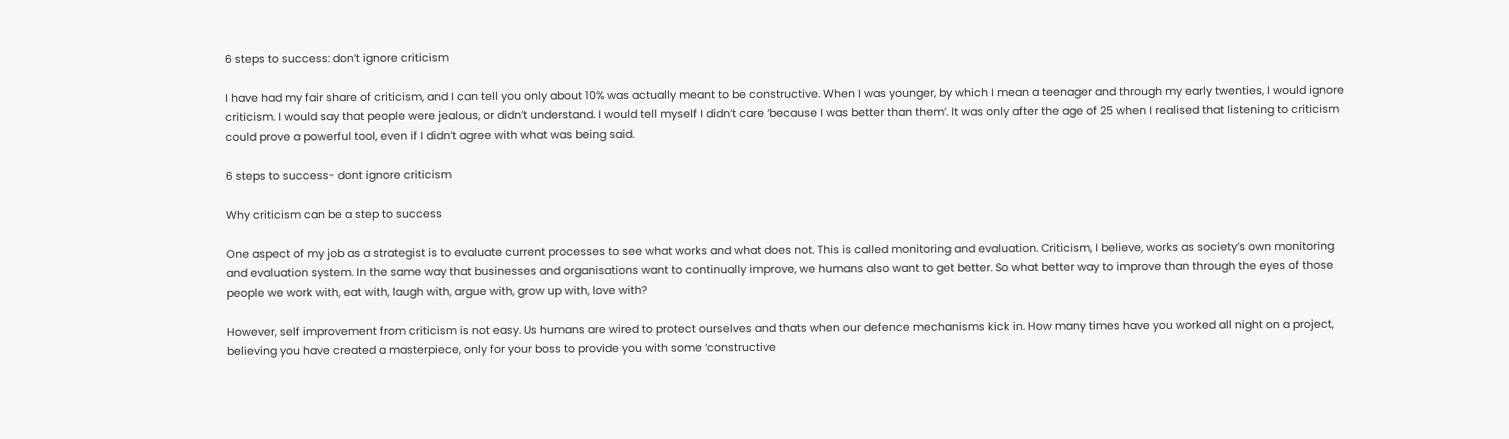6 steps to success: don’t ignore criticism

I have had my fair share of criticism, and I can tell you only about 10% was actually meant to be constructive. When I was younger, by which I mean a teenager and through my early twenties, I would ignore criticism. I would say that people were jealous, or didn’t understand. I would tell myself I didn’t care ‘because I was better than them’. It was only after the age of 25 when I realised that listening to criticism could prove a powerful tool, even if I didn’t agree with what was being said.

6 steps to success- dont ignore criticism

Why criticism can be a step to success

One aspect of my job as a strategist is to evaluate current processes to see what works and what does not. This is called monitoring and evaluation. Criticism, I believe, works as society’s own monitoring and evaluation system. In the same way that businesses and organisations want to continually improve, we humans also want to get better. So what better way to improve than through the eyes of those people we work with, eat with, laugh with, argue with, grow up with, love with?

However, self improvement from criticism is not easy. Us humans are wired to protect ourselves and thats when our defence mechanisms kick in. How many times have you worked all night on a project, believing you have created a masterpiece, only for your boss to provide you with some ‘constructive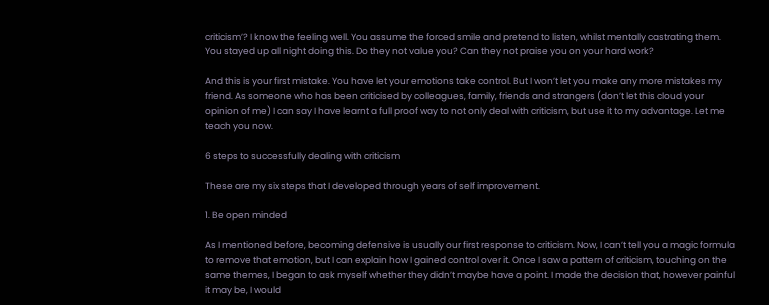criticism’? I know the feeling well. You assume the forced smile and pretend to listen, whilst mentally castrating them. You stayed up all night doing this. Do they not value you? Can they not praise you on your hard work?

And this is your first mistake. You have let your emotions take control. But I won’t let you make any more mistakes my friend. As someone who has been criticised by colleagues, family, friends and strangers (don’t let this cloud your opinion of me) I can say I have learnt a full proof way to not only deal with criticism, but use it to my advantage. Let me teach you now.

6 steps to successfully dealing with criticism

These are my six steps that I developed through years of self improvement.

1. Be open minded

As I mentioned before, becoming defensive is usually our first response to criticism. Now, I can’t tell you a magic formula to remove that emotion, but I can explain how I gained control over it. Once I saw a pattern of criticism, touching on the same themes, I began to ask myself whether they didn’t maybe have a point. I made the decision that, however painful it may be, I would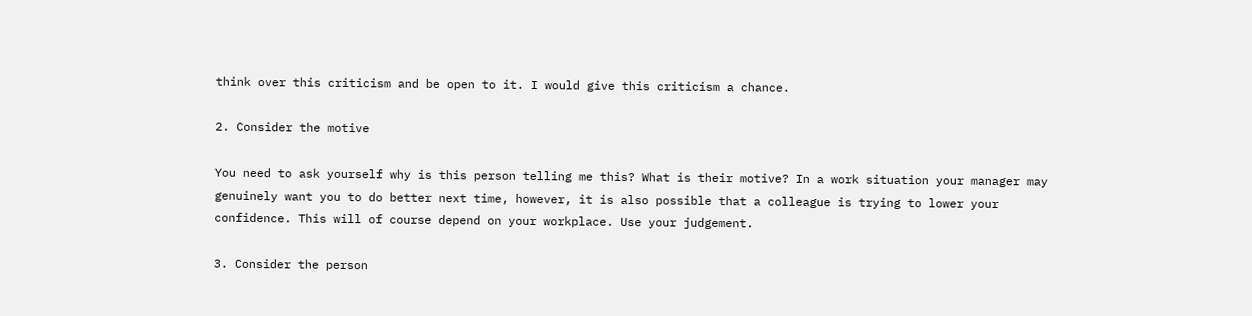think over this criticism and be open to it. I would give this criticism a chance.

2. Consider the motive

You need to ask yourself why is this person telling me this? What is their motive? In a work situation your manager may genuinely want you to do better next time, however, it is also possible that a colleague is trying to lower your confidence. This will of course depend on your workplace. Use your judgement.

3. Consider the person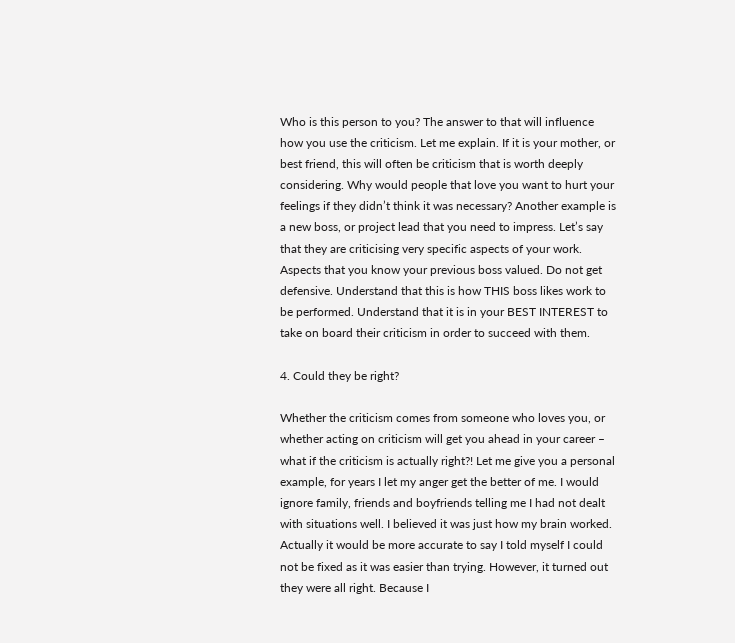Who is this person to you? The answer to that will influence how you use the criticism. Let me explain. If it is your mother, or best friend, this will often be criticism that is worth deeply considering. Why would people that love you want to hurt your feelings if they didn’t think it was necessary? Another example is a new boss, or project lead that you need to impress. Let’s say that they are criticising very specific aspects of your work. Aspects that you know your previous boss valued. Do not get defensive. Understand that this is how THIS boss likes work to be performed. Understand that it is in your BEST INTEREST to take on board their criticism in order to succeed with them.

4. Could they be right?

Whether the criticism comes from someone who loves you, or whether acting on criticism will get you ahead in your career – what if the criticism is actually right?! Let me give you a personal example, for years I let my anger get the better of me. I would ignore family, friends and boyfriends telling me I had not dealt with situations well. I believed it was just how my brain worked. Actually it would be more accurate to say I told myself I could not be fixed as it was easier than trying. However, it turned out they were all right. Because I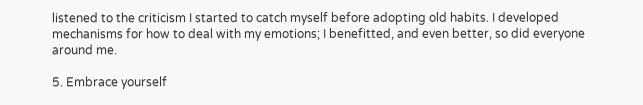listened to the criticism I started to catch myself before adopting old habits. I developed mechanisms for how to deal with my emotions; I benefitted, and even better, so did everyone around me.

5. Embrace yourself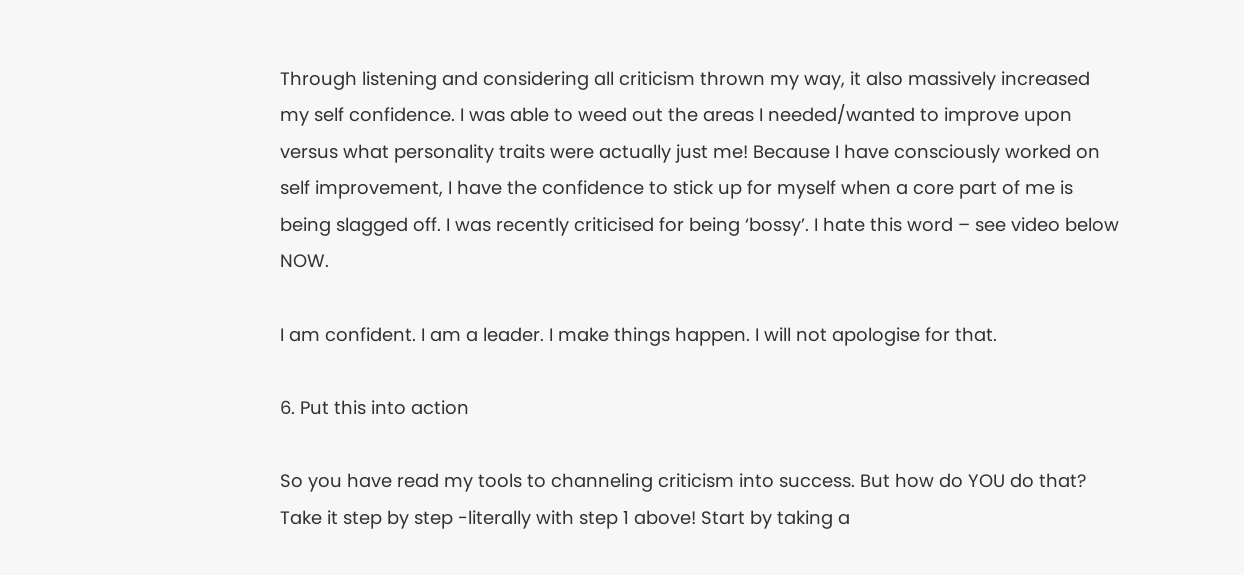Through listening and considering all criticism thrown my way, it also massively increased my self confidence. I was able to weed out the areas I needed/wanted to improve upon versus what personality traits were actually just me! Because I have consciously worked on self improvement, I have the confidence to stick up for myself when a core part of me is being slagged off. I was recently criticised for being ‘bossy’. I hate this word – see video below NOW.

I am confident. I am a leader. I make things happen. I will not apologise for that.

6. Put this into action

So you have read my tools to channeling criticism into success. But how do YOU do that? Take it step by step -literally with step 1 above! Start by taking a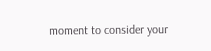moment to consider your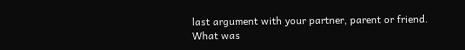last argument with your partner, parent or friend. What was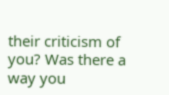their criticism of you? Was there a way you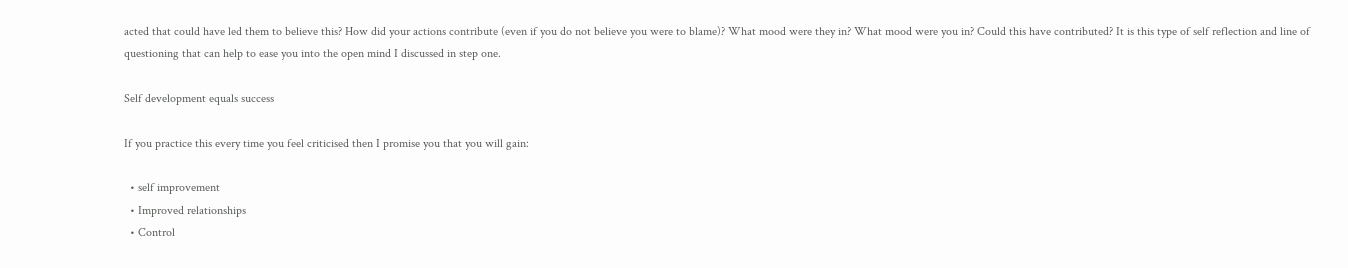acted that could have led them to believe this? How did your actions contribute (even if you do not believe you were to blame)? What mood were they in? What mood were you in? Could this have contributed? It is this type of self reflection and line of questioning that can help to ease you into the open mind I discussed in step one.

Self development equals success

If you practice this every time you feel criticised then I promise you that you will gain:

  • self improvement
  • Improved relationships
  • Control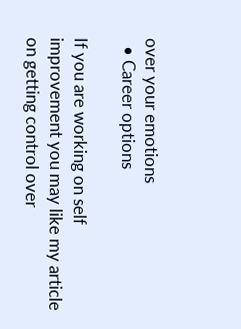over your emotions
  • Career options

If you are working on self improvement you may like my article on getting control over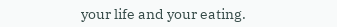your life and your eating.